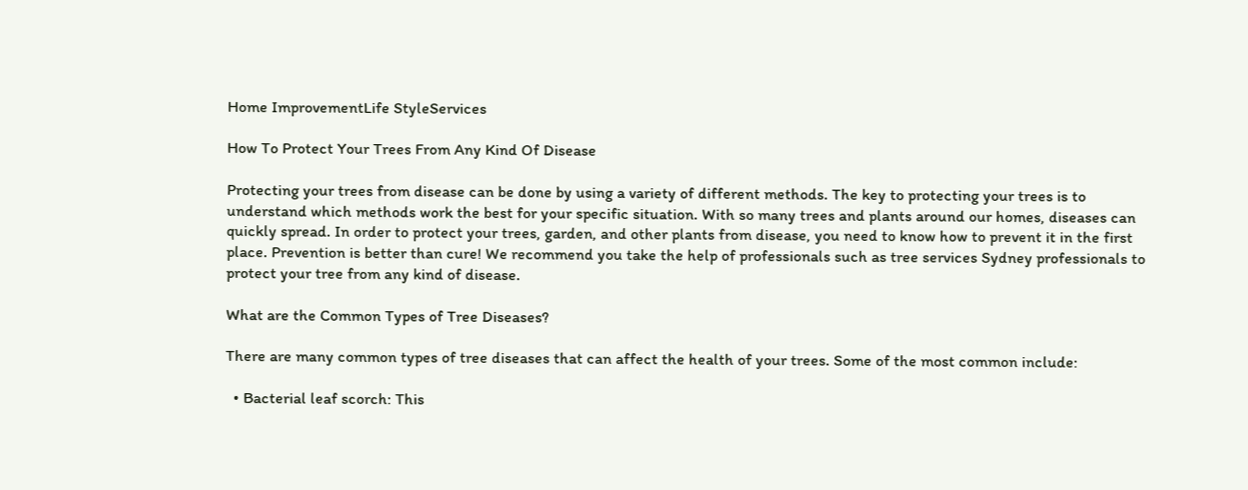Home ImprovementLife StyleServices

How To Protect Your Trees From Any Kind Of Disease

Protecting your trees from disease can be done by using a variety of different methods. The key to protecting your trees is to understand which methods work the best for your specific situation. With so many trees and plants around our homes, diseases can quickly spread. In order to protect your trees, garden, and other plants from disease, you need to know how to prevent it in the first place. Prevention is better than cure! We recommend you take the help of professionals such as tree services Sydney professionals to protect your tree from any kind of disease.

What are the Common Types of Tree Diseases?

There are many common types of tree diseases that can affect the health of your trees. Some of the most common include:

  • Bacterial leaf scorch: This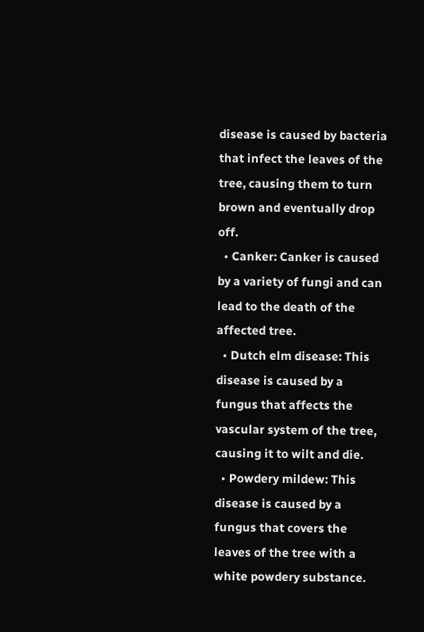disease is caused by bacteria that infect the leaves of the tree, causing them to turn brown and eventually drop off.
  • Canker: Canker is caused by a variety of fungi and can lead to the death of the affected tree.
  • Dutch elm disease: This disease is caused by a fungus that affects the vascular system of the tree, causing it to wilt and die.
  • Powdery mildew: This disease is caused by a fungus that covers the leaves of the tree with a white powdery substance.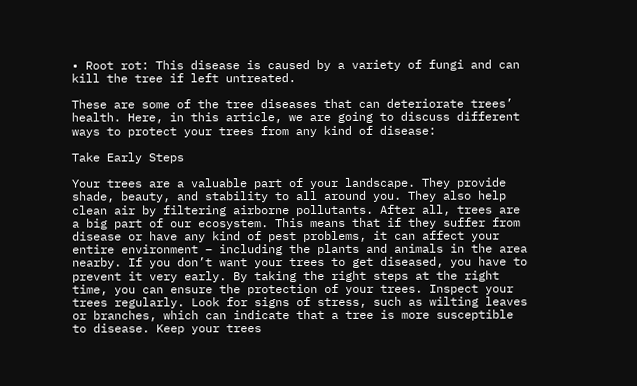• Root rot: This disease is caused by a variety of fungi and can kill the tree if left untreated.

These are some of the tree diseases that can deteriorate trees’ health. Here, in this article, we are going to discuss different ways to protect your trees from any kind of disease:

Take Early Steps

Your trees are a valuable part of your landscape. They provide shade, beauty, and stability to all around you. They also help clean air by filtering airborne pollutants. After all, trees are a big part of our ecosystem. This means that if they suffer from disease or have any kind of pest problems, it can affect your entire environment – including the plants and animals in the area nearby. If you don’t want your trees to get diseased, you have to prevent it very early. By taking the right steps at the right time, you can ensure the protection of your trees. Inspect your trees regularly. Look for signs of stress, such as wilting leaves or branches, which can indicate that a tree is more susceptible to disease. Keep your trees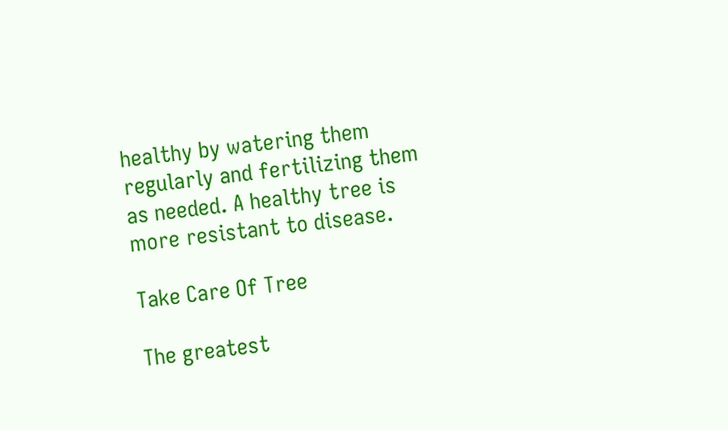healthy by watering them regularly and fertilizing them as needed. A healthy tree is more resistant to disease.

Take Care Of Tree

The greatest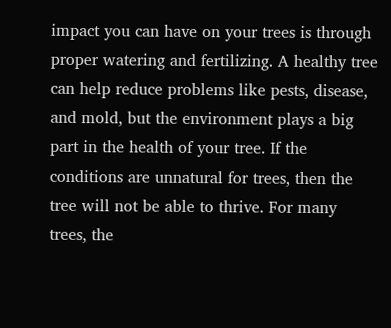impact you can have on your trees is through proper watering and fertilizing. A healthy tree can help reduce problems like pests, disease, and mold, but the environment plays a big part in the health of your tree. If the conditions are unnatural for trees, then the tree will not be able to thrive. For many trees, the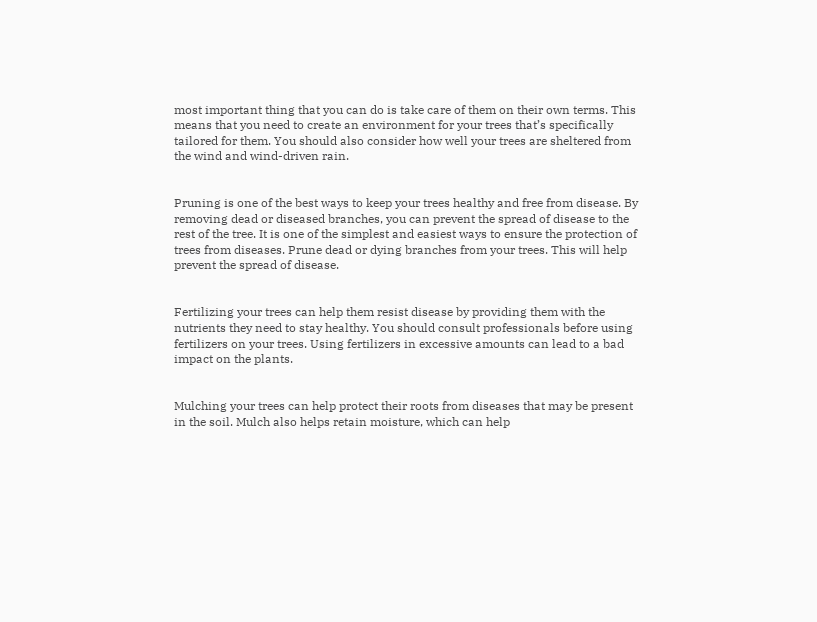most important thing that you can do is take care of them on their own terms. This means that you need to create an environment for your trees that’s specifically tailored for them. You should also consider how well your trees are sheltered from the wind and wind-driven rain.


Pruning is one of the best ways to keep your trees healthy and free from disease. By removing dead or diseased branches, you can prevent the spread of disease to the rest of the tree. It is one of the simplest and easiest ways to ensure the protection of trees from diseases. Prune dead or dying branches from your trees. This will help prevent the spread of disease.


Fertilizing your trees can help them resist disease by providing them with the nutrients they need to stay healthy. You should consult professionals before using fertilizers on your trees. Using fertilizers in excessive amounts can lead to a bad impact on the plants.


Mulching your trees can help protect their roots from diseases that may be present in the soil. Mulch also helps retain moisture, which can help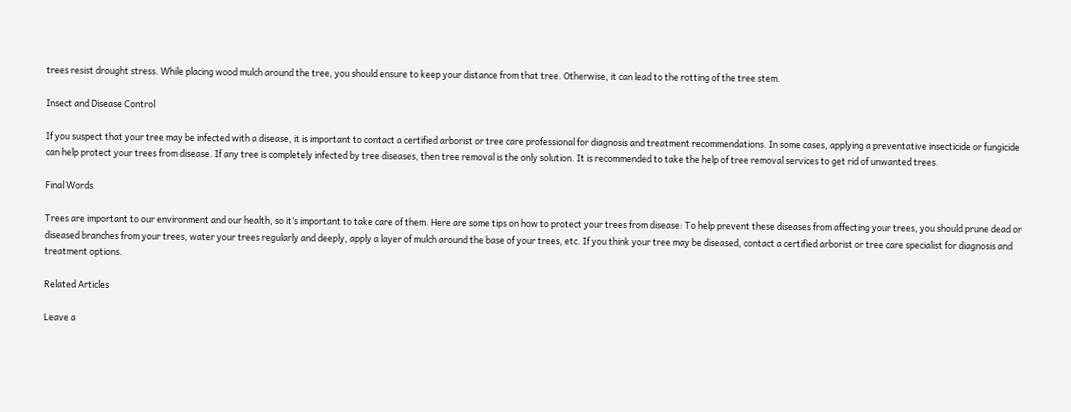trees resist drought stress. While placing wood mulch around the tree, you should ensure to keep your distance from that tree. Otherwise, it can lead to the rotting of the tree stem.

Insect and Disease Control

If you suspect that your tree may be infected with a disease, it is important to contact a certified arborist or tree care professional for diagnosis and treatment recommendations. In some cases, applying a preventative insecticide or fungicide can help protect your trees from disease. If any tree is completely infected by tree diseases, then tree removal is the only solution. It is recommended to take the help of tree removal services to get rid of unwanted trees.

Final Words

Trees are important to our environment and our health, so it’s important to take care of them. Here are some tips on how to protect your trees from disease: To help prevent these diseases from affecting your trees, you should prune dead or diseased branches from your trees, water your trees regularly and deeply, apply a layer of mulch around the base of your trees, etc. If you think your tree may be diseased, contact a certified arborist or tree care specialist for diagnosis and treatment options.

Related Articles

Leave a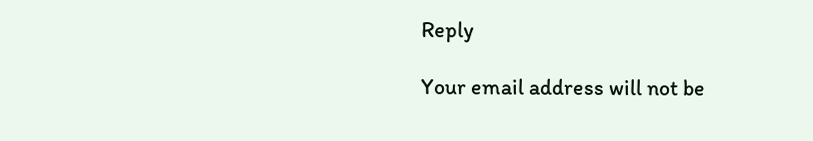Reply

Your email address will not be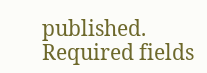published. Required fields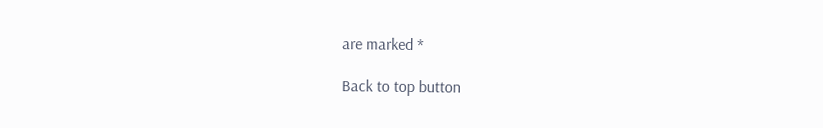are marked *

Back to top button